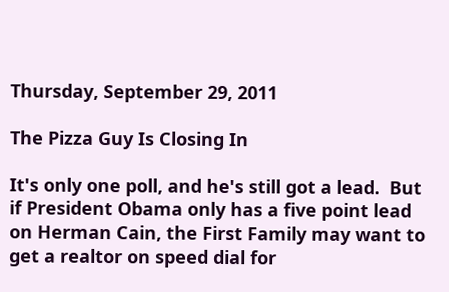Thursday, September 29, 2011

The Pizza Guy Is Closing In

It's only one poll, and he's still got a lead.  But if President Obama only has a five point lead on Herman Cain, the First Family may want to get a realtor on speed dial for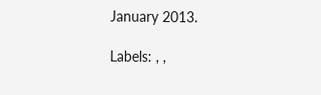January 2013.

Labels: , ,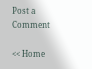Post a Comment

<< Home